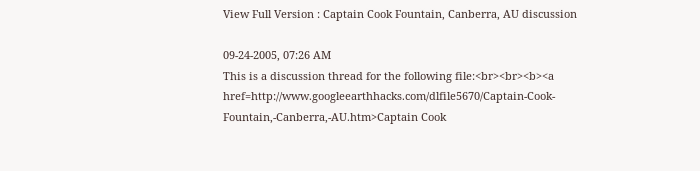View Full Version : Captain Cook Fountain, Canberra, AU discussion

09-24-2005, 07:26 AM
This is a discussion thread for the following file:<br><br><b><a href=http://www.googleearthhacks.com/dlfile5670/Captain-Cook-Fountain,-Canberra,-AU.htm>Captain Cook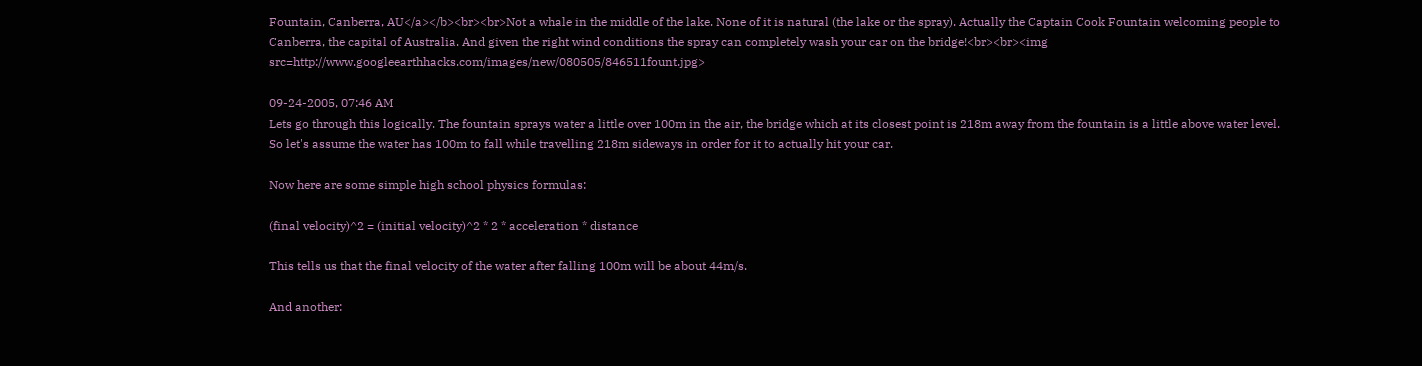Fountain, Canberra, AU</a></b><br><br>Not a whale in the middle of the lake. None of it is natural (the lake or the spray). Actually the Captain Cook Fountain welcoming people to Canberra, the capital of Australia. And given the right wind conditions the spray can completely wash your car on the bridge!<br><br><img src=http://www.googleearthhacks.com/images/new/080505/846511fount.jpg>

09-24-2005, 07:46 AM
Lets go through this logically. The fountain sprays water a little over 100m in the air, the bridge which at its closest point is 218m away from the fountain is a little above water level. So let's assume the water has 100m to fall while travelling 218m sideways in order for it to actually hit your car.

Now here are some simple high school physics formulas:

(final velocity)^2 = (initial velocity)^2 * 2 * acceleration * distance

This tells us that the final velocity of the water after falling 100m will be about 44m/s.

And another: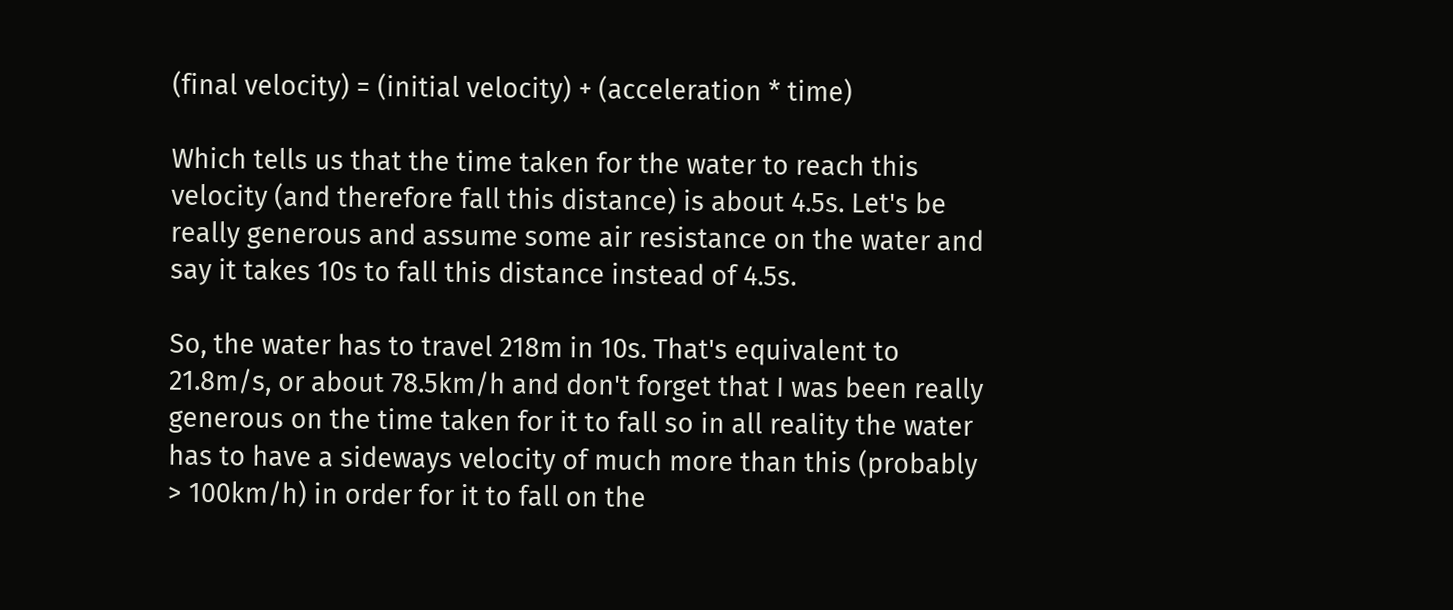(final velocity) = (initial velocity) + (acceleration * time)

Which tells us that the time taken for the water to reach this velocity (and therefore fall this distance) is about 4.5s. Let's be really generous and assume some air resistance on the water and say it takes 10s to fall this distance instead of 4.5s.

So, the water has to travel 218m in 10s. That's equivalent to 21.8m/s, or about 78.5km/h and don't forget that I was been really generous on the time taken for it to fall so in all reality the water has to have a sideways velocity of much more than this (probably > 100km/h) in order for it to fall on the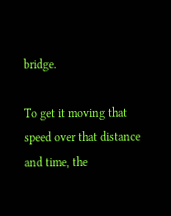bridge.

To get it moving that speed over that distance and time, the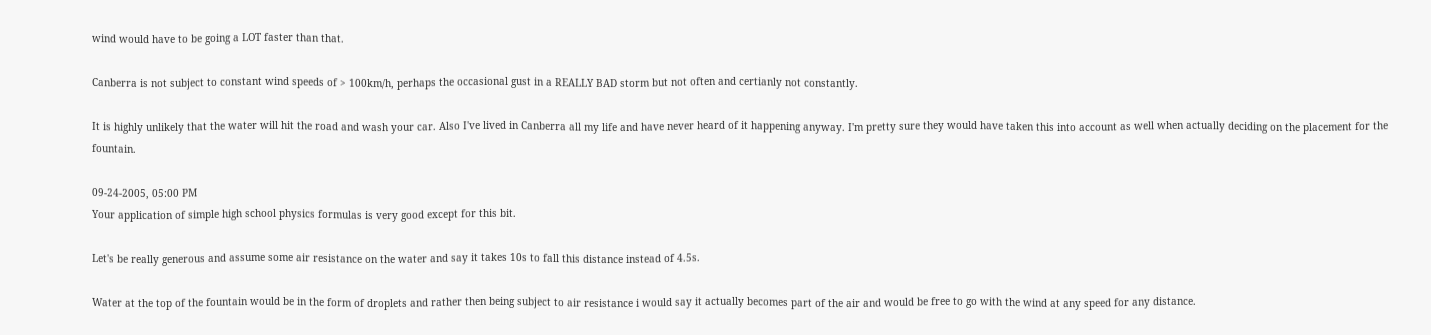wind would have to be going a LOT faster than that.

Canberra is not subject to constant wind speeds of > 100km/h, perhaps the occasional gust in a REALLY BAD storm but not often and certianly not constantly.

It is highly unlikely that the water will hit the road and wash your car. Also I've lived in Canberra all my life and have never heard of it happening anyway. I'm pretty sure they would have taken this into account as well when actually deciding on the placement for the fountain.

09-24-2005, 05:00 PM
Your application of simple high school physics formulas is very good except for this bit.

Let's be really generous and assume some air resistance on the water and say it takes 10s to fall this distance instead of 4.5s.

Water at the top of the fountain would be in the form of droplets and rather then being subject to air resistance i would say it actually becomes part of the air and would be free to go with the wind at any speed for any distance.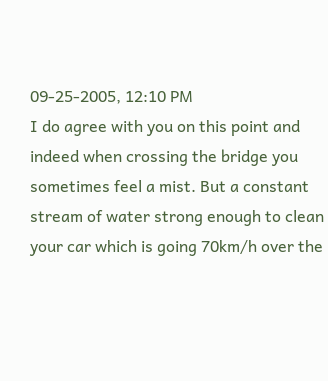09-25-2005, 12:10 PM
I do agree with you on this point and indeed when crossing the bridge you sometimes feel a mist. But a constant stream of water strong enough to clean your car which is going 70km/h over the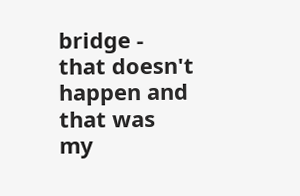bridge - that doesn't happen and that was my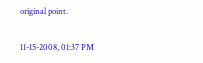original point.

11-15-2008, 01:37 PM